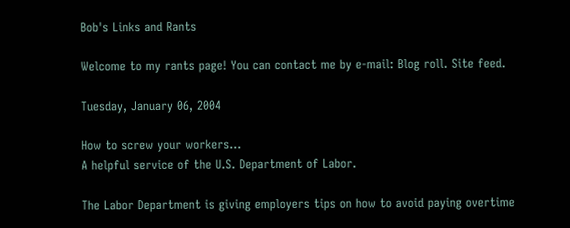Bob's Links and Rants

Welcome to my rants page! You can contact me by e-mail: Blog roll. Site feed.

Tuesday, January 06, 2004

How to screw your workers...
A helpful service of the U.S. Department of Labor.

The Labor Department is giving employers tips on how to avoid paying overtime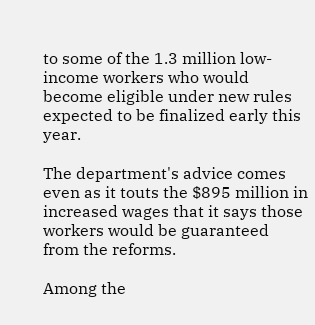to some of the 1.3 million low-income workers who would become eligible under new rules expected to be finalized early this year.

The department's advice comes even as it touts the $895 million in increased wages that it says those workers would be guaranteed from the reforms.

Among the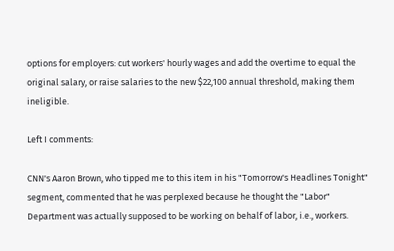options for employers: cut workers' hourly wages and add the overtime to equal the original salary, or raise salaries to the new $22,100 annual threshold, making them ineligible.

Left I comments:

CNN's Aaron Brown, who tipped me to this item in his "Tomorrow's Headlines Tonight" segment, commented that he was perplexed because he thought the "Labor" Department was actually supposed to be working on behalf of labor, i.e., workers.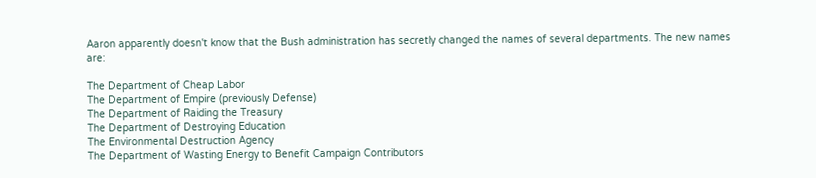Aaron apparently doesn't know that the Bush administration has secretly changed the names of several departments. The new names are:

The Department of Cheap Labor
The Department of Empire (previously Defense)
The Department of Raiding the Treasury
The Department of Destroying Education
The Environmental Destruction Agency
The Department of Wasting Energy to Benefit Campaign Contributors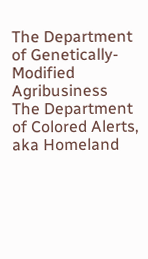The Department of Genetically-Modified Agribusiness
The Department of Colored Alerts, aka Homeland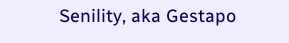Senility, aka Gestapo